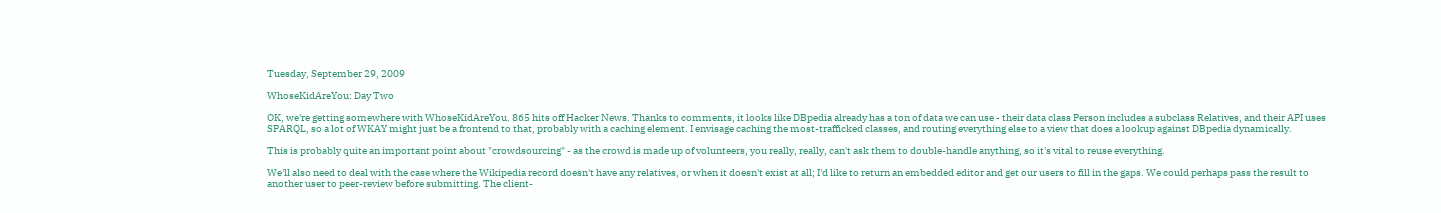Tuesday, September 29, 2009

WhoseKidAreYou: Day Two

OK, we're getting somewhere with WhoseKidAreYou. 865 hits off Hacker News. Thanks to comments, it looks like DBpedia already has a ton of data we can use - their data class Person includes a subclass Relatives, and their API uses SPARQL, so a lot of WKAY might just be a frontend to that, probably with a caching element. I envisage caching the most-trafficked classes, and routing everything else to a view that does a lookup against DBpedia dynamically.

This is probably quite an important point about "crowdsourcing" - as the crowd is made up of volunteers, you really, really, can't ask them to double-handle anything, so it's vital to reuse everything.

We'll also need to deal with the case where the Wikipedia record doesn't have any relatives, or when it doesn't exist at all; I'd like to return an embedded editor and get our users to fill in the gaps. We could perhaps pass the result to another user to peer-review before submitting. The client-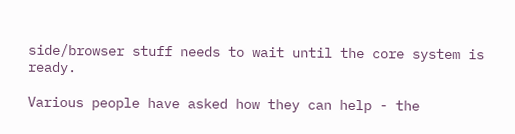side/browser stuff needs to wait until the core system is ready.

Various people have asked how they can help - the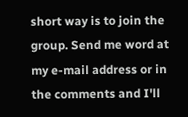short way is to join the group. Send me word at my e-mail address or in the comments and I'll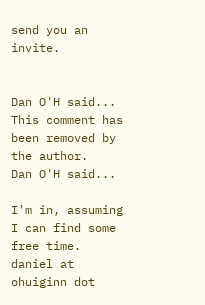send you an invite.


Dan O'H said...
This comment has been removed by the author.
Dan O'H said...

I'm in, assuming I can find some free time. daniel at ohuiginn dot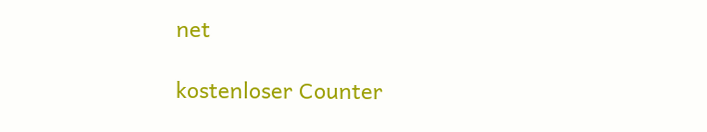net

kostenloser Counter